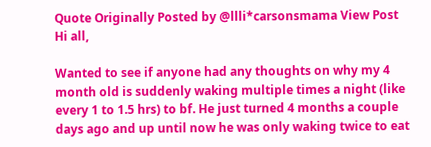Quote Originally Posted by @llli*carsonsmama View Post
Hi all,

Wanted to see if anyone had any thoughts on why my 4 month old is suddenly waking multiple times a night (like every 1 to 1.5 hrs) to bf. He just turned 4 months a couple days ago and up until now he was only waking twice to eat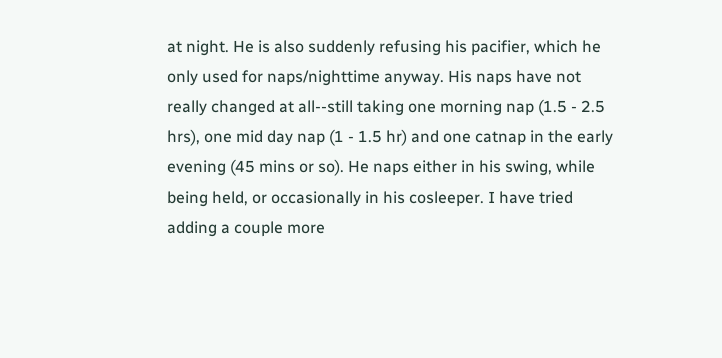at night. He is also suddenly refusing his pacifier, which he only used for naps/nighttime anyway. His naps have not really changed at all--still taking one morning nap (1.5 - 2.5 hrs), one mid day nap (1 - 1.5 hr) and one catnap in the early evening (45 mins or so). He naps either in his swing, while being held, or occasionally in his cosleeper. I have tried adding a couple more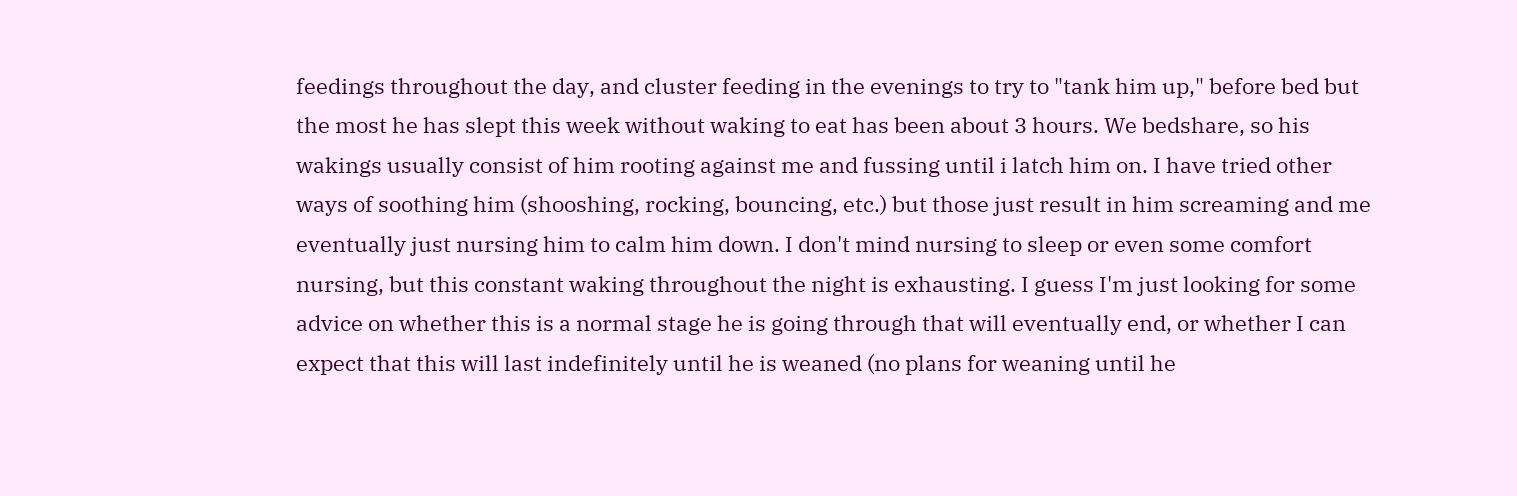feedings throughout the day, and cluster feeding in the evenings to try to "tank him up," before bed but the most he has slept this week without waking to eat has been about 3 hours. We bedshare, so his wakings usually consist of him rooting against me and fussing until i latch him on. I have tried other ways of soothing him (shooshing, rocking, bouncing, etc.) but those just result in him screaming and me eventually just nursing him to calm him down. I don't mind nursing to sleep or even some comfort nursing, but this constant waking throughout the night is exhausting. I guess I'm just looking for some advice on whether this is a normal stage he is going through that will eventually end, or whether I can expect that this will last indefinitely until he is weaned (no plans for weaning until he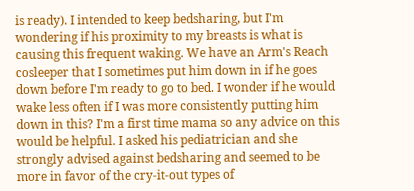is ready). I intended to keep bedsharing, but I'm wondering if his proximity to my breasts is what is causing this frequent waking. We have an Arm's Reach cosleeper that I sometimes put him down in if he goes down before I'm ready to go to bed. I wonder if he would wake less often if I was more consistently putting him down in this? I'm a first time mama so any advice on this would be helpful. I asked his pediatrician and she strongly advised against bedsharing and seemed to be more in favor of the cry-it-out types of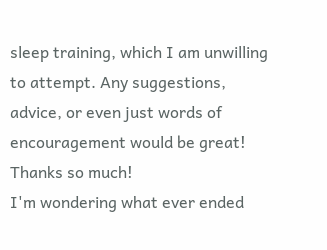sleep training, which I am unwilling to attempt. Any suggestions, advice, or even just words of encouragement would be great! Thanks so much!
I'm wondering what ever ended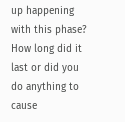up happening with this phase? How long did it last or did you do anything to cause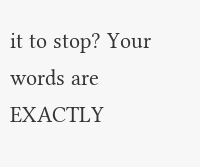it to stop? Your words are EXACTLY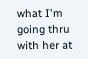what I'm going thru with her at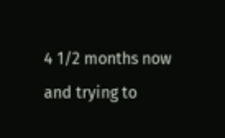4 1/2 months now and trying to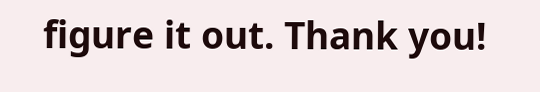figure it out. Thank you!